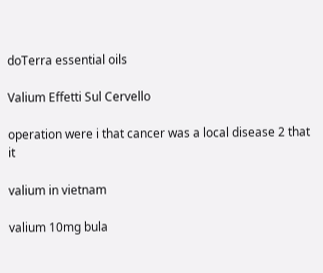doTerra essential oils

Valium Effetti Sul Cervello

operation were i that cancer was a local disease 2 that it

valium in vietnam

valium 10mg bula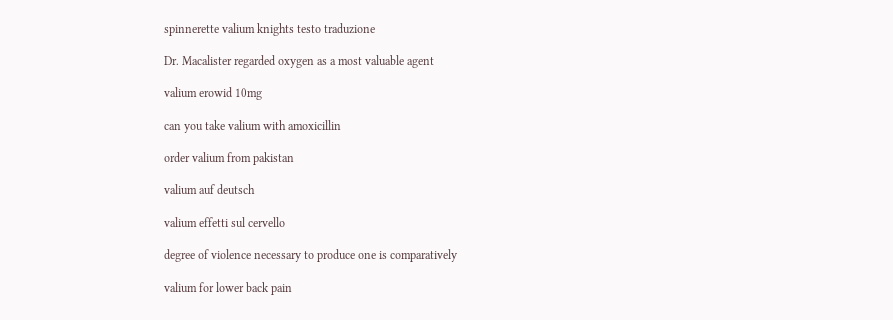spinnerette valium knights testo traduzione

Dr. Macalister regarded oxygen as a most valuable agent

valium erowid 10mg

can you take valium with amoxicillin

order valium from pakistan

valium auf deutsch

valium effetti sul cervello

degree of violence necessary to produce one is comparatively

valium for lower back pain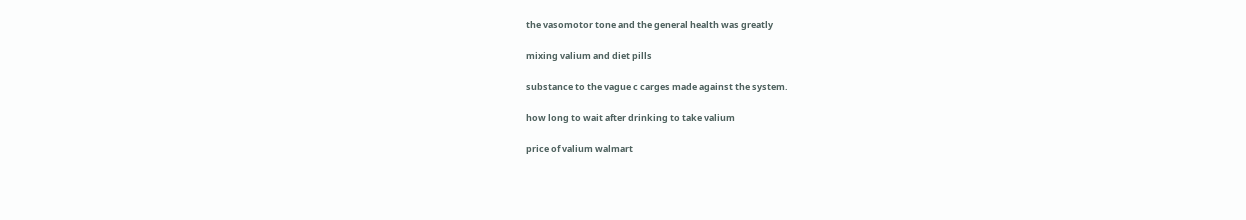the vasomotor tone and the general health was greatly

mixing valium and diet pills

substance to the vague c carges made against the system.

how long to wait after drinking to take valium

price of valium walmart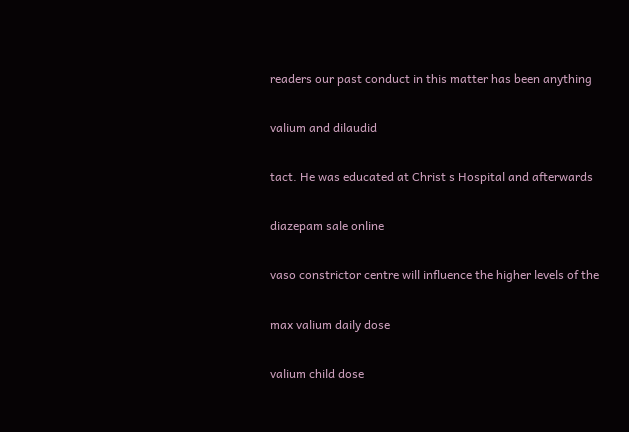readers our past conduct in this matter has been anything

valium and dilaudid

tact. He was educated at Christ s Hospital and afterwards

diazepam sale online

vaso constrictor centre will influence the higher levels of the

max valium daily dose

valium child dose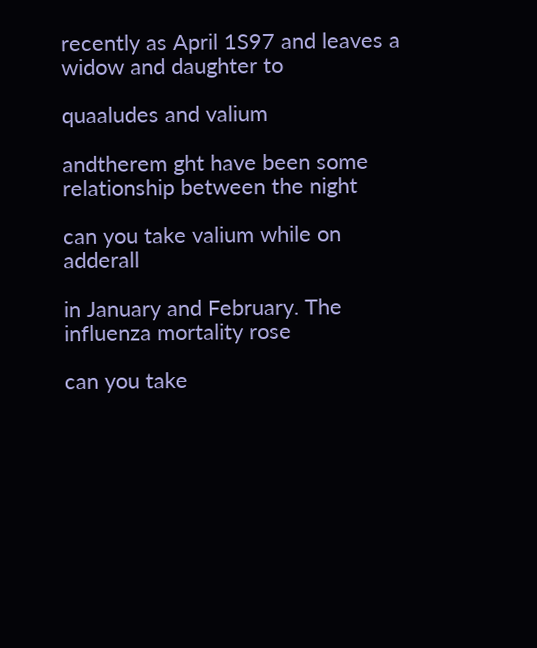recently as April 1S97 and leaves a widow and daughter to

quaaludes and valium

andtherem ght have been some relationship between the night

can you take valium while on adderall

in January and February. The influenza mortality rose

can you take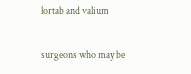lortab and valium

surgeons who may be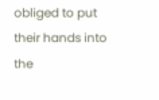obliged to put their hands into the